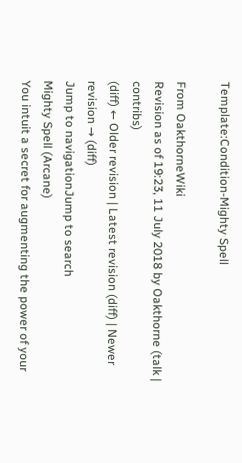Template:Condition-Mighty Spell

From OakthorneWiki
Revision as of 19:23, 11 July 2018 by Oakthorne (talk | contribs)
(diff) ← Older revision | Latest revision (diff) | Newer revision → (diff)
Jump to navigationJump to search
Mighty Spell (Arcane)
You intuit a secret for augmenting the power of your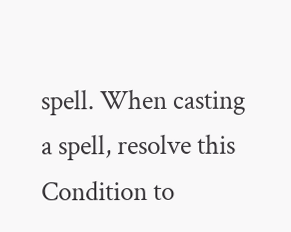spell. When casting a spell, resolve this Condition to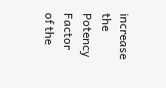increase the Potency Factor of the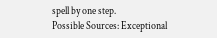spell by one step.
Possible Sources: Exceptional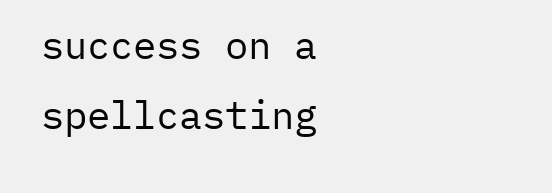success on a spellcasting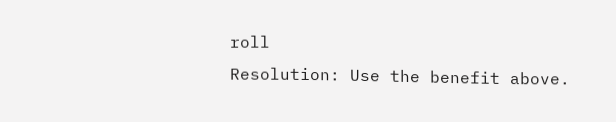roll
Resolution: Use the benefit above.